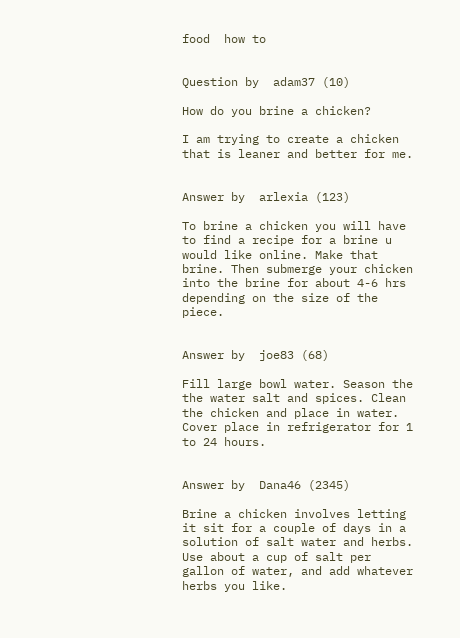food  how to


Question by  adam37 (10)

How do you brine a chicken?

I am trying to create a chicken that is leaner and better for me.


Answer by  arlexia (123)

To brine a chicken you will have to find a recipe for a brine u would like online. Make that brine. Then submerge your chicken into the brine for about 4-6 hrs depending on the size of the piece.


Answer by  joe83 (68)

Fill large bowl water. Season the the water salt and spices. Clean the chicken and place in water. Cover place in refrigerator for 1 to 24 hours.


Answer by  Dana46 (2345)

Brine a chicken involves letting it sit for a couple of days in a solution of salt water and herbs. Use about a cup of salt per gallon of water, and add whatever herbs you like.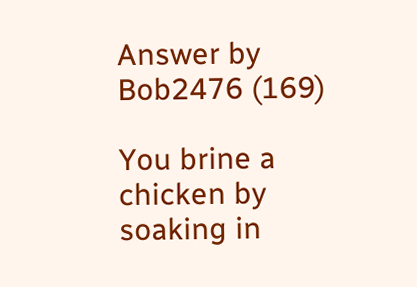Answer by  Bob2476 (169)

You brine a chicken by soaking in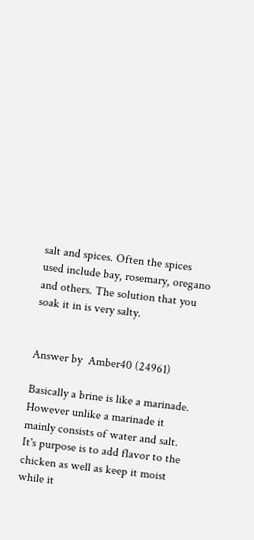salt and spices. Often the spices used include bay, rosemary, oregano and others. The solution that you soak it in is very salty.


Answer by  Amber40 (24961)

Basically a brine is like a marinade. However unlike a marinade it mainly consists of water and salt. It's purpose is to add flavor to the chicken as well as keep it moist while it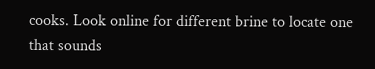cooks. Look online for different brine to locate one that sounds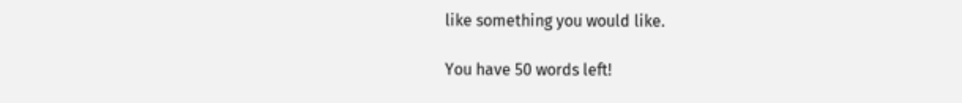like something you would like.

You have 50 words left!